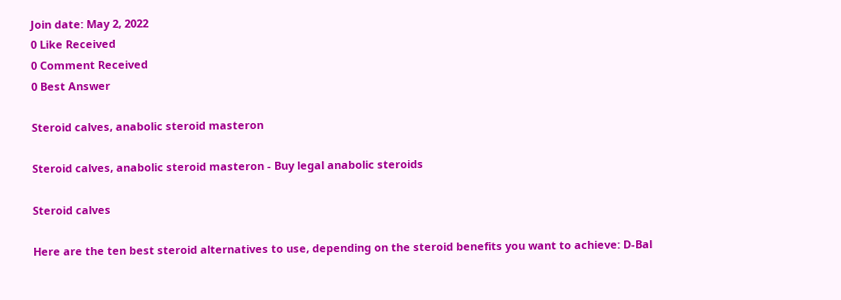Join date: May 2, 2022
0 Like Received
0 Comment Received
0 Best Answer

Steroid calves, anabolic steroid masteron

Steroid calves, anabolic steroid masteron - Buy legal anabolic steroids

Steroid calves

Here are the ten best steroid alternatives to use, depending on the steroid benefits you want to achieve: D-Bal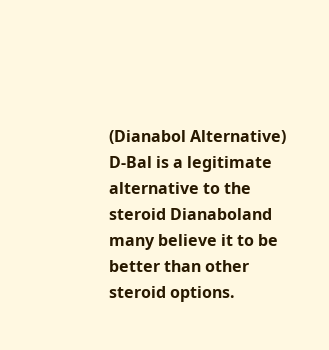(Dianabol Alternative) D-Bal is a legitimate alternative to the steroid Dianaboland many believe it to be better than other steroid options.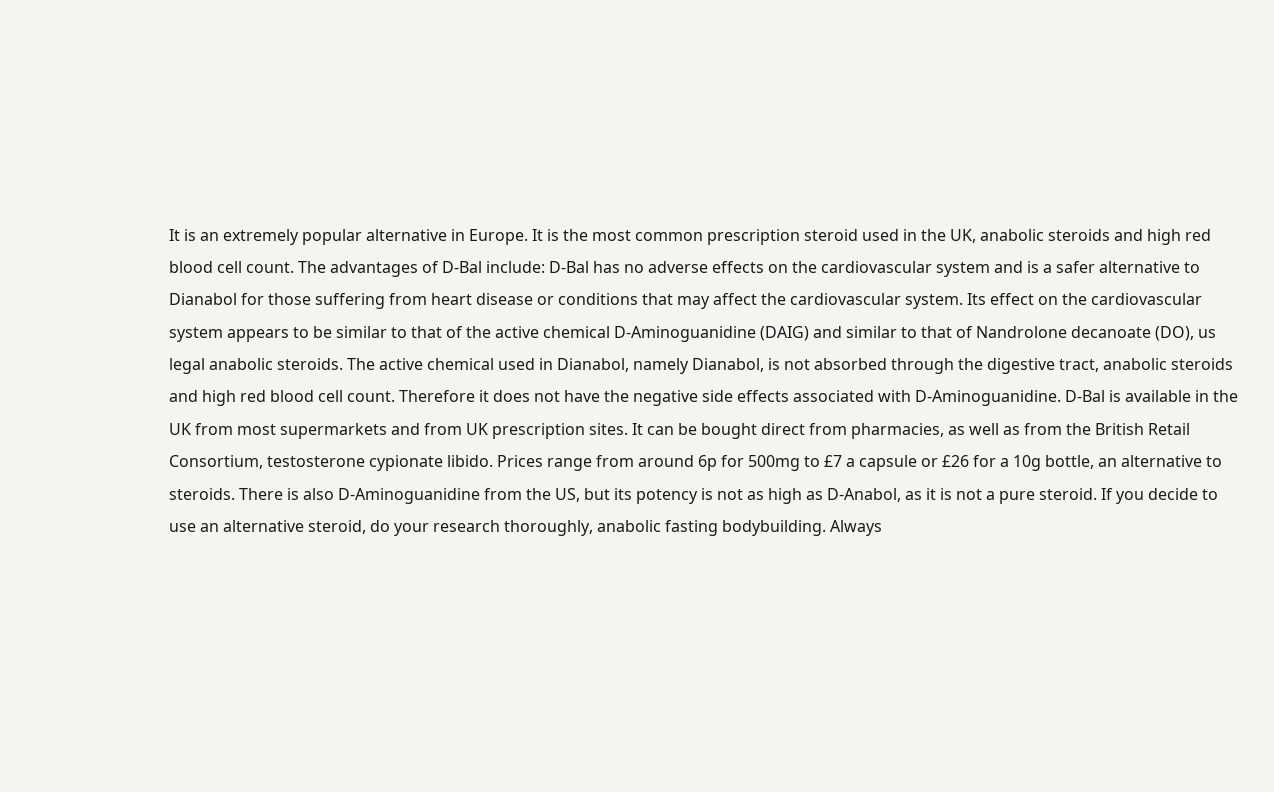It is an extremely popular alternative in Europe. It is the most common prescription steroid used in the UK, anabolic steroids and high red blood cell count. The advantages of D-Bal include: D-Bal has no adverse effects on the cardiovascular system and is a safer alternative to Dianabol for those suffering from heart disease or conditions that may affect the cardiovascular system. Its effect on the cardiovascular system appears to be similar to that of the active chemical D-Aminoguanidine (DAIG) and similar to that of Nandrolone decanoate (DO), us legal anabolic steroids. The active chemical used in Dianabol, namely Dianabol, is not absorbed through the digestive tract, anabolic steroids and high red blood cell count. Therefore it does not have the negative side effects associated with D-Aminoguanidine. D-Bal is available in the UK from most supermarkets and from UK prescription sites. It can be bought direct from pharmacies, as well as from the British Retail Consortium, testosterone cypionate libido. Prices range from around 6p for 500mg to £7 a capsule or £26 for a 10g bottle, an alternative to steroids. There is also D-Aminoguanidine from the US, but its potency is not as high as D-Anabol, as it is not a pure steroid. If you decide to use an alternative steroid, do your research thoroughly, anabolic fasting bodybuilding. Always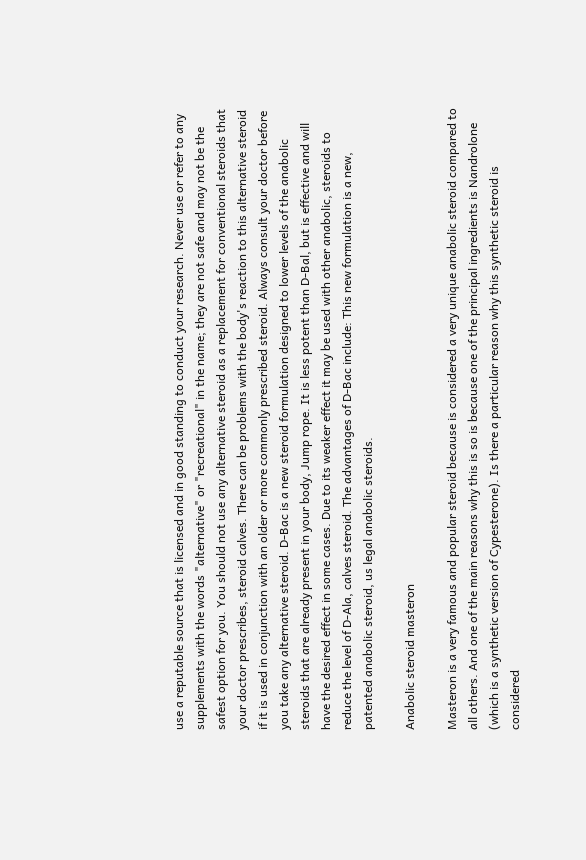use a reputable source that is licensed and in good standing to conduct your research. Never use or refer to any supplements with the words "alternative" or "recreational" in the name; they are not safe and may not be the safest option for you. You should not use any alternative steroid as a replacement for conventional steroids that your doctor prescribes, steroid calves. There can be problems with the body's reaction to this alternative steroid if it is used in conjunction with an older or more commonly prescribed steroid. Always consult your doctor before you take any alternative steroid. D-Bac is a new steroid formulation designed to lower levels of the anabolic steroids that are already present in your body, Jump rope. It is less potent than D-Bal, but is effective and will have the desired effect in some cases. Due to its weaker effect it may be used with other anabolic, steroids to reduce the level of D-Ala, calves steroid. The advantages of D-Bac include: This new formulation is a new, patented anabolic steroid, us legal anabolic steroids.

Anabolic steroid masteron

Masteron is a very famous and popular steroid because is considered a very unique anabolic steroid compared to all others. And one of the main reasons why this is so is because one of the principal ingredients is Nandrolone (which is a synthetic version of Cypesterone). Is there a particular reason why this synthetic steroid is considered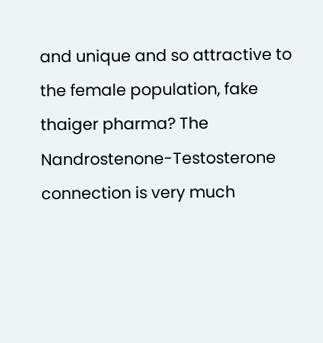and unique and so attractive to the female population, fake thaiger pharma? The Nandrostenone-Testosterone connection is very much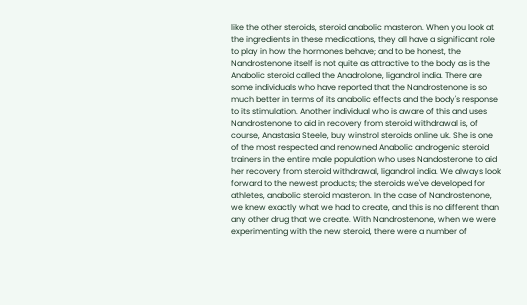like the other steroids, steroid anabolic masteron. When you look at the ingredients in these medications, they all have a significant role to play in how the hormones behave; and to be honest, the Nandrostenone itself is not quite as attractive to the body as is the Anabolic steroid called the Anadrolone, ligandrol india. There are some individuals who have reported that the Nandrostenone is so much better in terms of its anabolic effects and the body's response to its stimulation. Another individual who is aware of this and uses Nandrostenone to aid in recovery from steroid withdrawal is, of course, Anastasia Steele, buy winstrol steroids online uk. She is one of the most respected and renowned Anabolic androgenic steroid trainers in the entire male population who uses Nandosterone to aid her recovery from steroid withdrawal, ligandrol india. We always look forward to the newest products; the steroids we've developed for athletes, anabolic steroid masteron. In the case of Nandrostenone, we knew exactly what we had to create, and this is no different than any other drug that we create. With Nandrostenone, when we were experimenting with the new steroid, there were a number of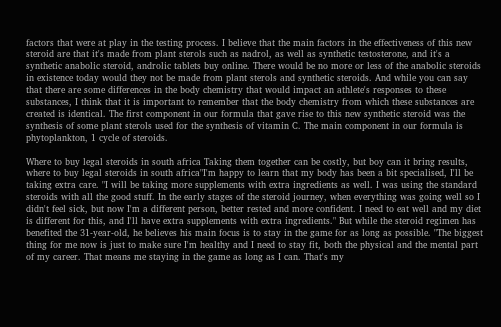factors that were at play in the testing process. I believe that the main factors in the effectiveness of this new steroid are that it's made from plant sterols such as nadrol, as well as synthetic testosterone, and it's a synthetic anabolic steroid, androlic tablets buy online. There would be no more or less of the anabolic steroids in existence today would they not be made from plant sterols and synthetic steroids. And while you can say that there are some differences in the body chemistry that would impact an athlete's responses to these substances, I think that it is important to remember that the body chemistry from which these substances are created is identical. The first component in our formula that gave rise to this new synthetic steroid was the synthesis of some plant sterols used for the synthesis of vitamin C. The main component in our formula is phytoplankton, 1 cycle of steroids.

Where to buy legal steroids in south africa Taking them together can be costly, but boy can it bring results, where to buy legal steroids in south africa"I'm happy to learn that my body has been a bit specialised, I'll be taking extra care. "I will be taking more supplements with extra ingredients as well. I was using the standard steroids with all the good stuff. In the early stages of the steroid journey, when everything was going well so I didn't feel sick, but now I'm a different person, better rested and more confident. I need to eat well and my diet is different for this, and I'll have extra supplements with extra ingredients." But while the steroid regimen has benefited the 31-year-old, he believes his main focus is to stay in the game for as long as possible. "The biggest thing for me now is just to make sure I'm healthy and I need to stay fit, both the physical and the mental part of my career. That means me staying in the game as long as I can. That's my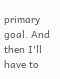primary goal. And then I'll have to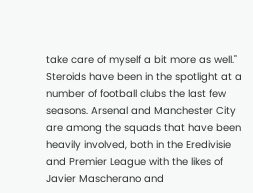take care of myself a bit more as well." Steroids have been in the spotlight at a number of football clubs the last few seasons. Arsenal and Manchester City are among the squads that have been heavily involved, both in the Eredivisie and Premier League with the likes of Javier Mascherano and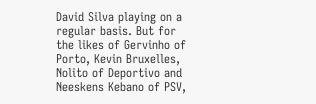David Silva playing on a regular basis. But for the likes of Gervinho of Porto, Kevin Bruxelles, Nolito of Deportivo and Neeskens Kebano of PSV,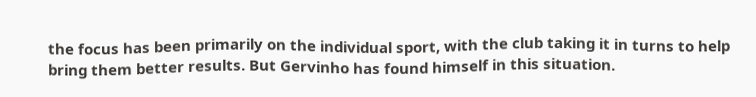the focus has been primarily on the individual sport, with the club taking it in turns to help bring them better results. But Gervinho has found himself in this situation.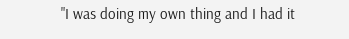"I was doing my own thing and I had it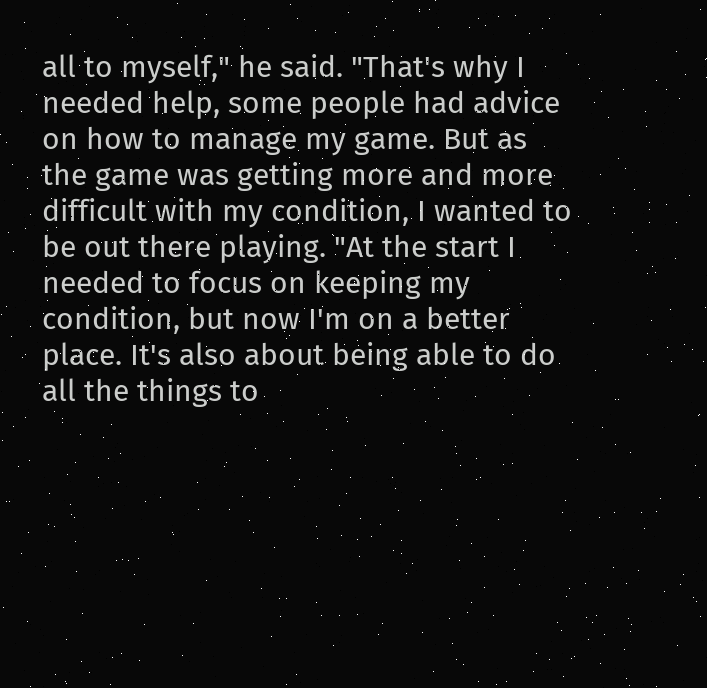all to myself," he said. "That's why I needed help, some people had advice on how to manage my game. But as the game was getting more and more difficult with my condition, I wanted to be out there playing. "At the start I needed to focus on keeping my condition, but now I'm on a better place. It's also about being able to do all the things to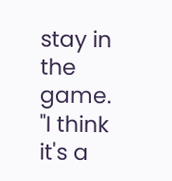stay in the game. "I think it's a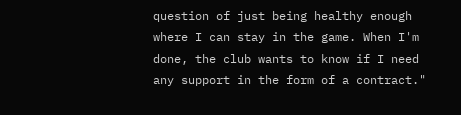question of just being healthy enough where I can stay in the game. When I'm done, the club wants to know if I need any support in the form of a contract."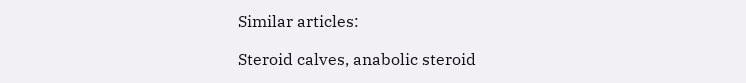Similar articles:

Steroid calves, anabolic steroid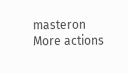masteron
More actions